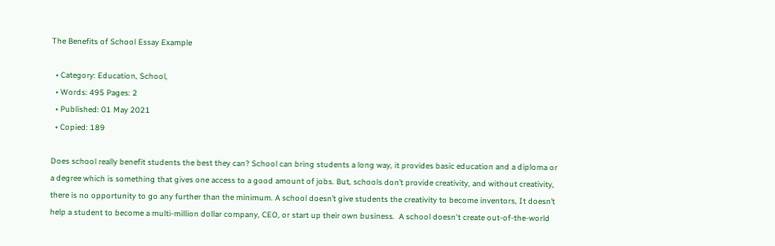The Benefits of School Essay Example

  • Category: Education, School,
  • Words: 495 Pages: 2
  • Published: 01 May 2021
  • Copied: 189

Does school really benefit students the best they can? School can bring students a long way, it provides basic education and a diploma or a degree which is something that gives one access to a good amount of jobs. But, schools don’t provide creativity, and without creativity, there is no opportunity to go any further than the minimum. A school doesn’t give students the creativity to become inventors, It doesn’t help a student to become a multi-million dollar company, CEO, or start up their own business.  A school doesn't create out-of-the-world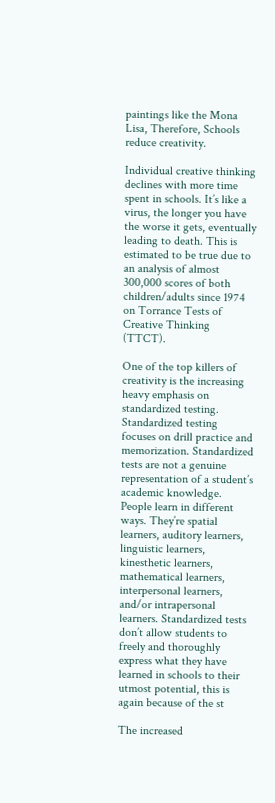paintings like the Mona Lisa, Therefore, Schools reduce creativity.

Individual creative thinking declines with more time spent in schools. It’s like a virus, the longer you have the worse it gets, eventually leading to death. This is estimated to be true due to an analysis of almost 300,000 scores of both children/adults since 1974 on Torrance Tests of Creative Thinking (TTCT).

One of the top killers of creativity is the increasing heavy emphasis on standardized testing. Standardized testing focuses on drill practice and memorization. Standardized tests are not a genuine representation of a student’s academic knowledge. People learn in different ways. They’re spatial learners, auditory learners, linguistic learners, kinesthetic learners, mathematical learners, interpersonal learners, and/or intrapersonal learners. Standardized tests don’t allow students to freely and thoroughly express what they have learned in schools to their utmost potential, this is again because of the st

The increased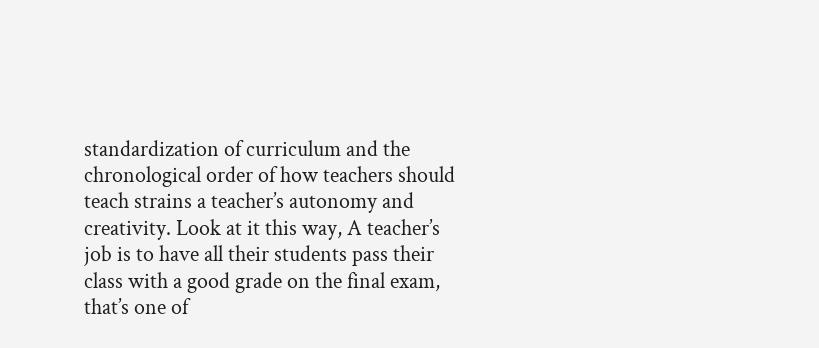standardization of curriculum and the chronological order of how teachers should teach strains a teacher’s autonomy and creativity. Look at it this way, A teacher’s job is to have all their students pass their class with a good grade on the final exam, that’s one of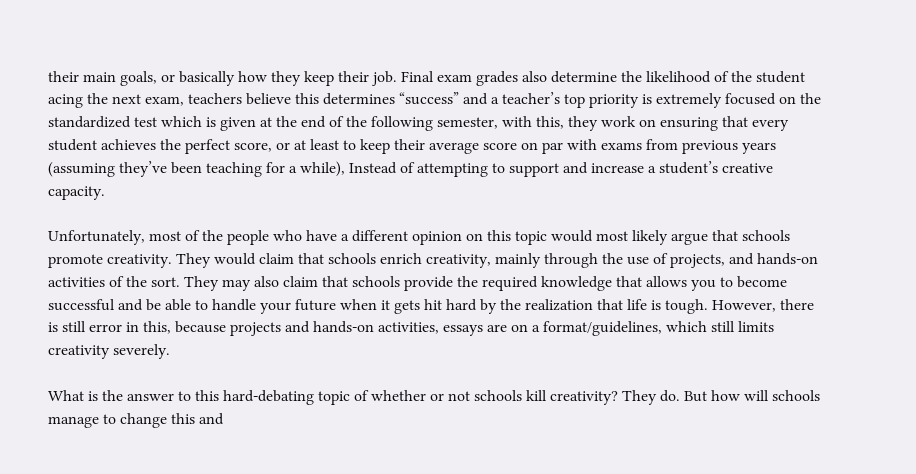their main goals, or basically how they keep their job. Final exam grades also determine the likelihood of the student acing the next exam, teachers believe this determines “success” and a teacher’s top priority is extremely focused on the standardized test which is given at the end of the following semester, with this, they work on ensuring that every student achieves the perfect score, or at least to keep their average score on par with exams from previous years (assuming they’ve been teaching for a while), Instead of attempting to support and increase a student’s creative capacity.

Unfortunately, most of the people who have a different opinion on this topic would most likely argue that schools promote creativity. They would claim that schools enrich creativity, mainly through the use of projects, and hands-on activities of the sort. They may also claim that schools provide the required knowledge that allows you to become successful and be able to handle your future when it gets hit hard by the realization that life is tough. However, there is still error in this, because projects and hands-on activities, essays are on a format/guidelines, which still limits creativity severely.

What is the answer to this hard-debating topic of whether or not schools kill creativity? They do. But how will schools manage to change this and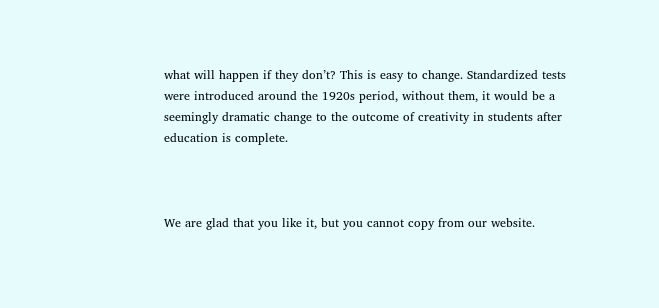what will happen if they don’t? This is easy to change. Standardized tests were introduced around the 1920s period, without them, it would be a seemingly dramatic change to the outcome of creativity in students after education is complete.



We are glad that you like it, but you cannot copy from our website.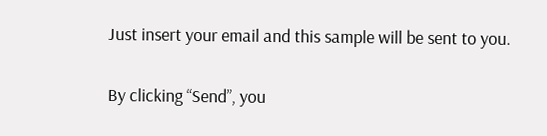Just insert your email and this sample will be sent to you.

By clicking “Send”, you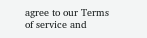agree to our Terms of service and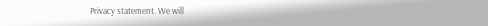Privacy statement. We will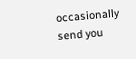occasionally send you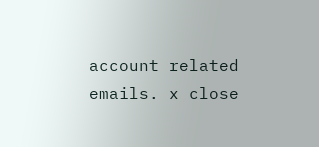account related emails. x close